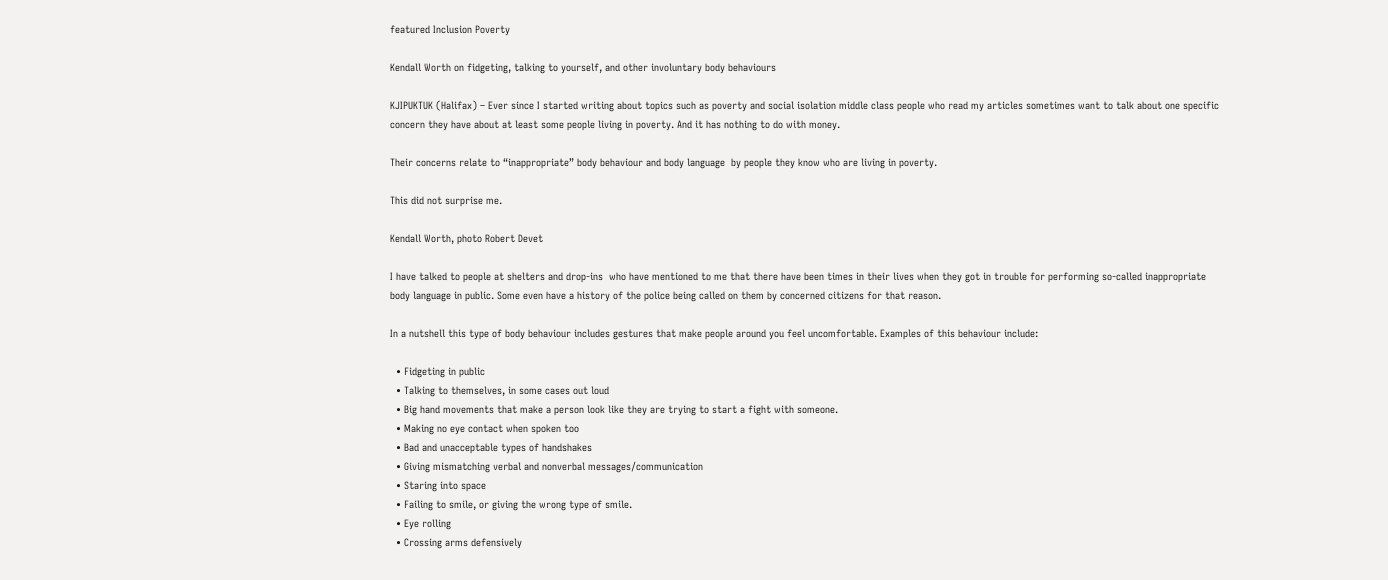featured Inclusion Poverty

Kendall Worth on fidgeting, talking to yourself, and other involuntary body behaviours

KJIPUKTUK (Halifax) – Ever since I started writing about topics such as poverty and social isolation middle class people who read my articles sometimes want to talk about one specific concern they have about at least some people living in poverty. And it has nothing to do with money.

Their concerns relate to “inappropriate” body behaviour and body language  by people they know who are living in poverty.

This did not surprise me.

Kendall Worth, photo Robert Devet

I have talked to people at shelters and drop-ins  who have mentioned to me that there have been times in their lives when they got in trouble for performing so-called inappropriate body language in public. Some even have a history of the police being called on them by concerned citizens for that reason.

In a nutshell this type of body behaviour includes gestures that make people around you feel uncomfortable. Examples of this behaviour include:

  • Fidgeting in public
  • Talking to themselves, in some cases out loud
  • Big hand movements that make a person look like they are trying to start a fight with someone.
  • Making no eye contact when spoken too
  • Bad and unacceptable types of handshakes
  • Giving mismatching verbal and nonverbal messages/communication
  • Staring into space
  • Failing to smile, or giving the wrong type of smile.
  • Eye rolling
  • Crossing arms defensively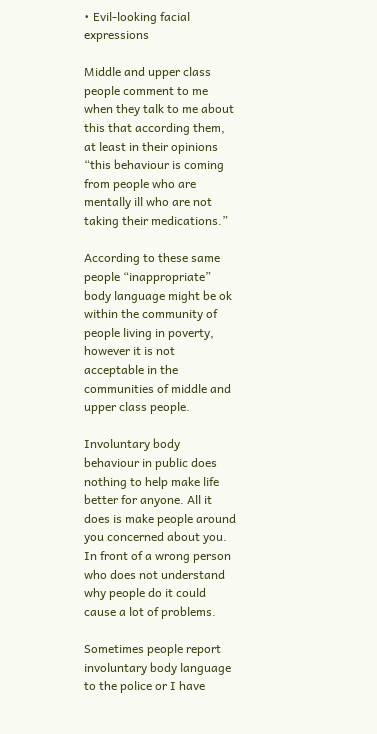• Evil-looking facial expressions

Middle and upper class people comment to me when they talk to me about this that according them, at least in their opinions “this behaviour is coming from people who are mentally ill who are not taking their medications.”

According to these same people “inappropriate” body language might be ok within the community of people living in poverty, however it is not acceptable in the communities of middle and upper class people.

Involuntary body behaviour in public does nothing to help make life better for anyone. All it does is make people around you concerned about you. In front of a wrong person who does not understand why people do it could cause a lot of problems.

Sometimes people report involuntary body language to the police or I have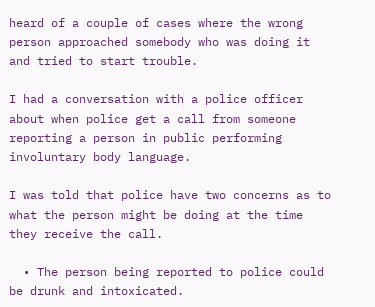heard of a couple of cases where the wrong person approached somebody who was doing it and tried to start trouble.

I had a conversation with a police officer about when police get a call from someone reporting a person in public performing involuntary body language.

I was told that police have two concerns as to what the person might be doing at the time they receive the call.

  • The person being reported to police could be drunk and intoxicated.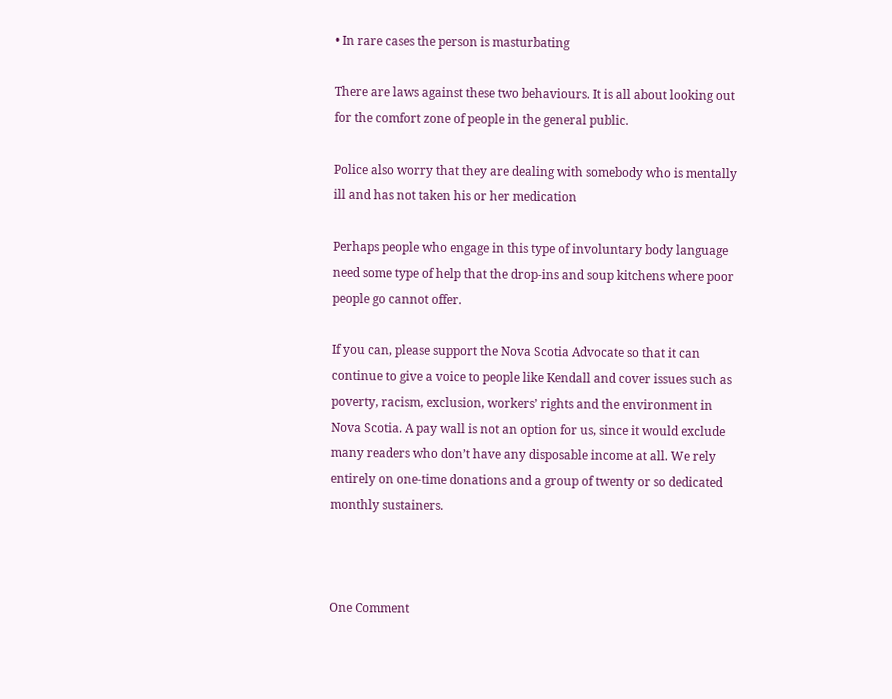• In rare cases the person is masturbating

There are laws against these two behaviours. It is all about looking out for the comfort zone of people in the general public.

Police also worry that they are dealing with somebody who is mentally ill and has not taken his or her medication

Perhaps people who engage in this type of involuntary body language need some type of help that the drop-ins and soup kitchens where poor people go cannot offer.

If you can, please support the Nova Scotia Advocate so that it can continue to give a voice to people like Kendall and cover issues such as poverty, racism, exclusion, workers’ rights and the environment in Nova Scotia. A pay wall is not an option for us, since it would exclude many readers who don’t have any disposable income at all. We rely entirely on one-time donations and a group of twenty or so dedicated monthly sustainers.



One Comment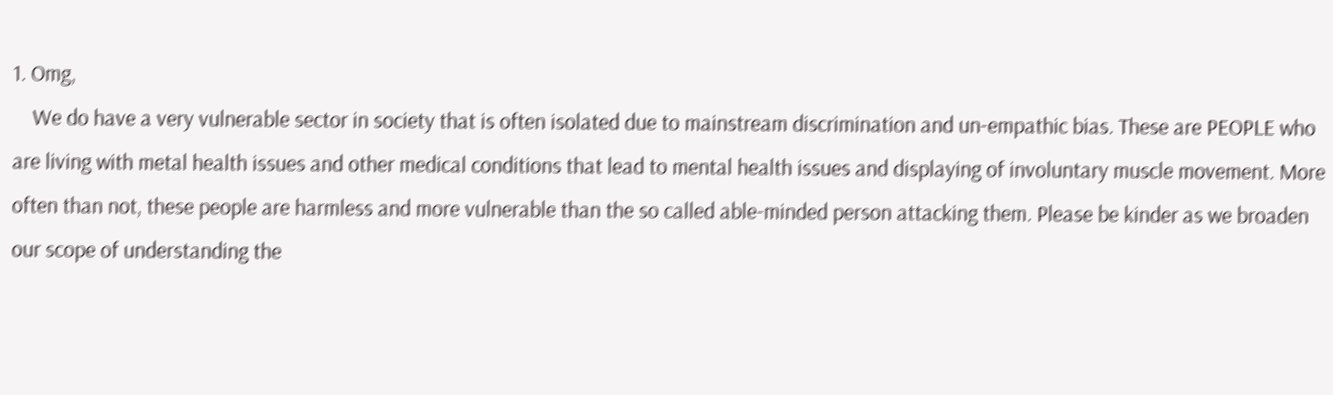1. Omg,
    We do have a very vulnerable sector in society that is often isolated due to mainstream discrimination and un-empathic bias. These are PEOPLE who are living with metal health issues and other medical conditions that lead to mental health issues and displaying of involuntary muscle movement. More often than not, these people are harmless and more vulnerable than the so called able-minded person attacking them. Please be kinder as we broaden our scope of understanding the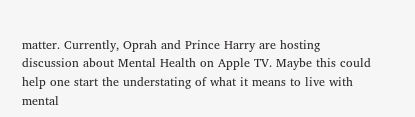matter. Currently, Oprah and Prince Harry are hosting discussion about Mental Health on Apple TV. Maybe this could help one start the understating of what it means to live with mental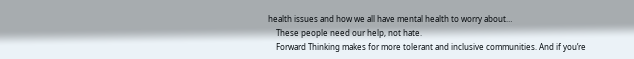health issues and how we all have mental health to worry about…
    These people need our help, not hate.
    Forward Thinking makes for more tolerant and inclusive communities. And if you’re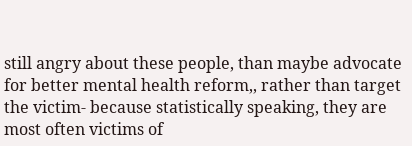still angry about these people, than maybe advocate for better mental health reform,, rather than target the victim- because statistically speaking, they are most often victims of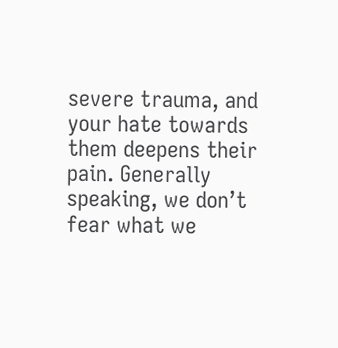severe trauma, and your hate towards them deepens their pain. Generally speaking, we don’t fear what we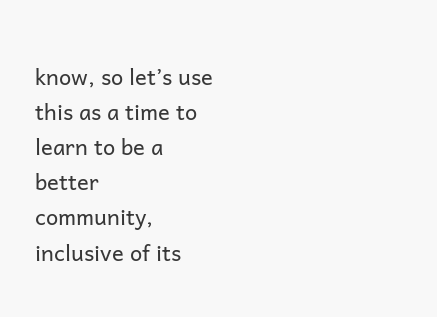know, so let’s use this as a time to learn to be a better community, inclusive of its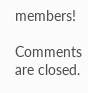members!

Comments are closed.